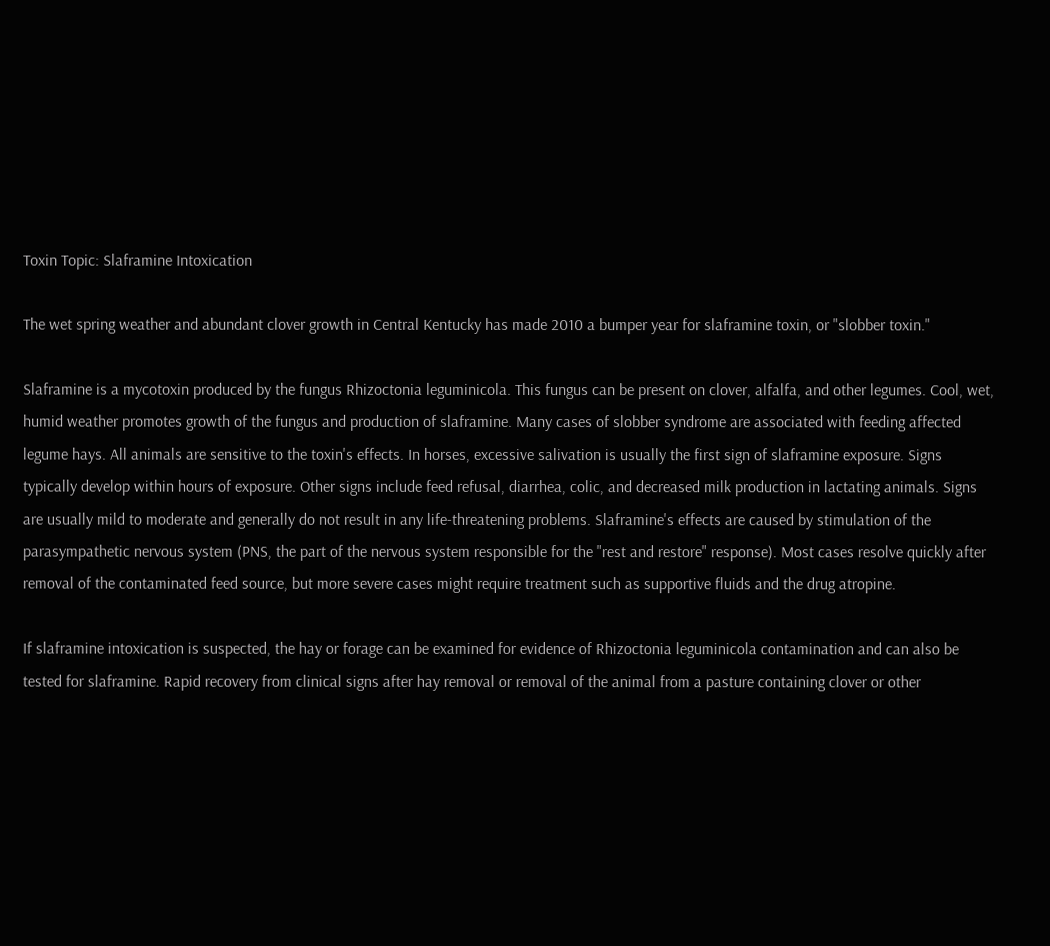Toxin Topic: Slaframine Intoxication

The wet spring weather and abundant clover growth in Central Kentucky has made 2010 a bumper year for slaframine toxin, or "slobber toxin."

Slaframine is a mycotoxin produced by the fungus Rhizoctonia leguminicola. This fungus can be present on clover, alfalfa, and other legumes. Cool, wet, humid weather promotes growth of the fungus and production of slaframine. Many cases of slobber syndrome are associated with feeding affected legume hays. All animals are sensitive to the toxin's effects. In horses, excessive salivation is usually the first sign of slaframine exposure. Signs typically develop within hours of exposure. Other signs include feed refusal, diarrhea, colic, and decreased milk production in lactating animals. Signs are usually mild to moderate and generally do not result in any life-threatening problems. Slaframine's effects are caused by stimulation of the parasympathetic nervous system (PNS, the part of the nervous system responsible for the "rest and restore" response). Most cases resolve quickly after removal of the contaminated feed source, but more severe cases might require treatment such as supportive fluids and the drug atropine.

If slaframine intoxication is suspected, the hay or forage can be examined for evidence of Rhizoctonia leguminicola contamination and can also be tested for slaframine. Rapid recovery from clinical signs after hay removal or removal of the animal from a pasture containing clover or other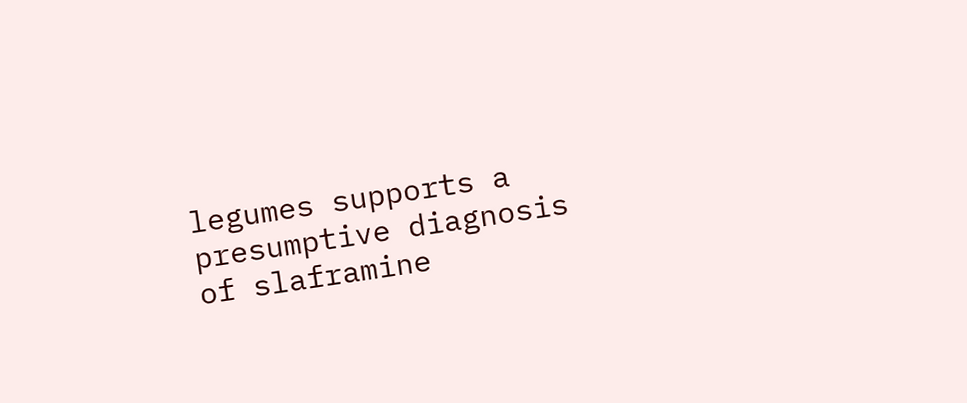legumes supports a presumptive diagnosis of slaframine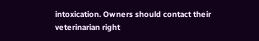intoxication. Owners should contact their veterinarian right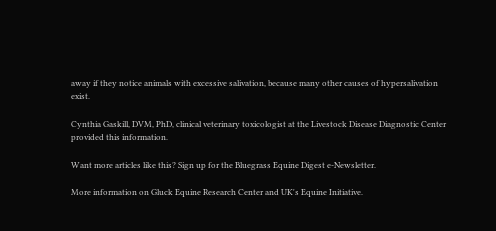away if they notice animals with excessive salivation, because many other causes of hypersalivation exist.

Cynthia Gaskill, DVM, PhD, clinical veterinary toxicologist at the Livestock Disease Diagnostic Center provided this information.

Want more articles like this? Sign up for the Bluegrass Equine Digest e-Newsletter.

More information on Gluck Equine Research Center and UK's Equine Initiative.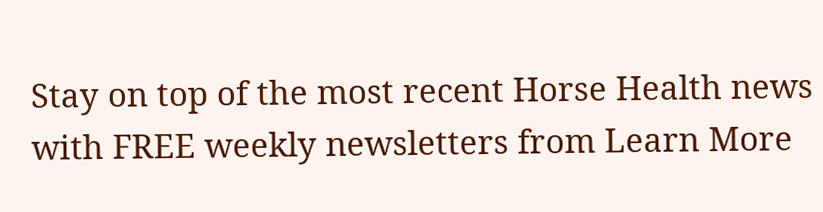Stay on top of the most recent Horse Health news with FREE weekly newsletters from Learn More